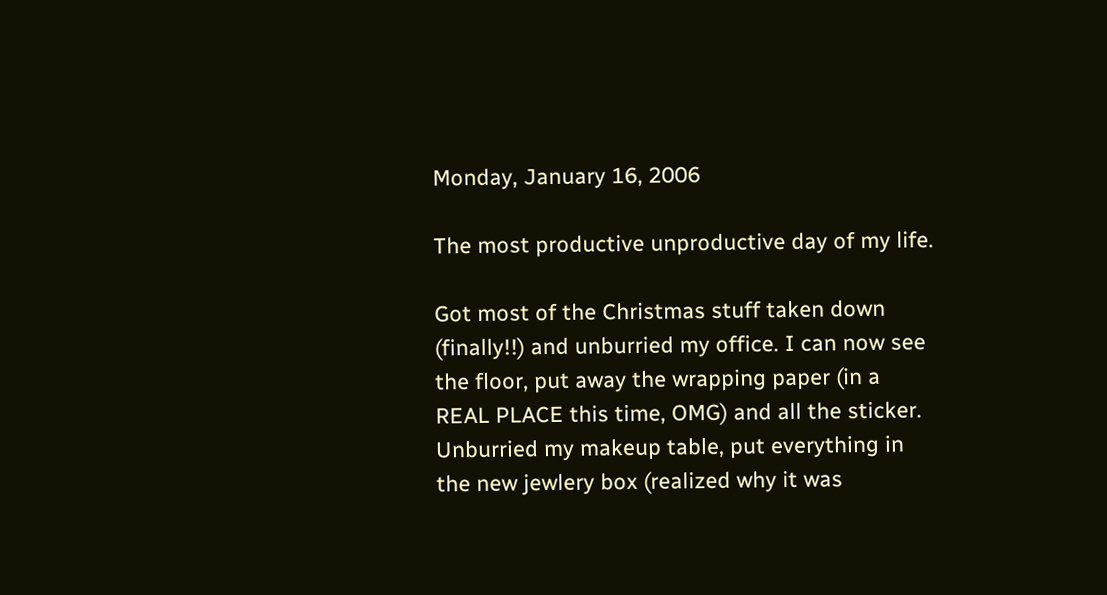Monday, January 16, 2006

The most productive unproductive day of my life.

Got most of the Christmas stuff taken down (finally!!) and unburried my office. I can now see the floor, put away the wrapping paper (in a REAL PLACE this time, OMG) and all the sticker. Unburried my makeup table, put everything in the new jewlery box (realized why it was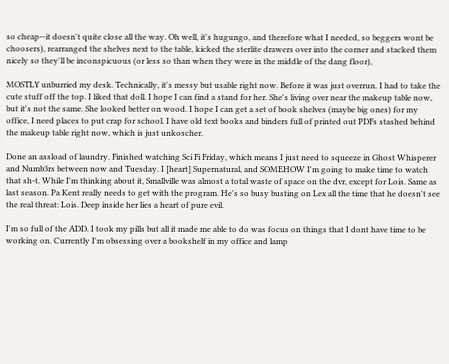so cheap--it doesn't quite close all the way. Oh well, it's hugungo, and therefore what I needed, so beggers wont be choosers), rearranged the shelves next to the table, kicked the sterlite drawers over into the corner and stacked them nicely so they'll be inconspicuous (or less so than when they were in the middle of the dang floor),

MOSTLY unburried my desk. Technically, it's messy but usable right now. Before it was just overrun. I had to take the cute stuff off the top. I liked that doll. I hope I can find a stand for her. She's living over near the makeup table now, but it's not the same. She looked better on wood. I hope I can get a set of book shelves (maybe big ones) for my office, I need places to put crap for school. I have old text books and binders full of printed out PDFs stashed behind the makeup table right now, which is just unkoscher.

Done an assload of laundry. Finished watching Sci Fi Friday, which means I just need to squeeze in Ghost Whisperer and Numb3rs between now and Tuesday. I [heart] Supernatural, and SOMEHOW I'm going to make time to watch that sh-t. While I'm thinking about it, Smallville was almost a total waste of space on the dvr, except for Lois. Same as last season. Pa Kent really needs to get with the program. He's so busy busting on Lex all the time that he doesn't see the real threat: Lois. Deep inside her lies a heart of pure evil.

I'm so full of the ADD. I took my pills but all it made me able to do was focus on things that I dont have time to be working on. Currently I'm obsessing over a bookshelf in my office and lamp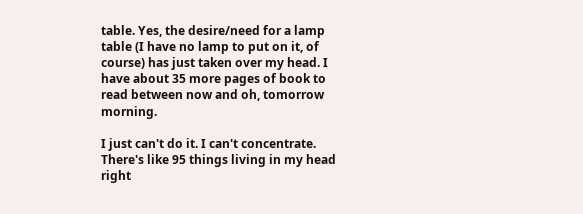table. Yes, the desire/need for a lamp table (I have no lamp to put on it, of course) has just taken over my head. I have about 35 more pages of book to read between now and oh, tomorrow morning.

I just can't do it. I can't concentrate. There's like 95 things living in my head right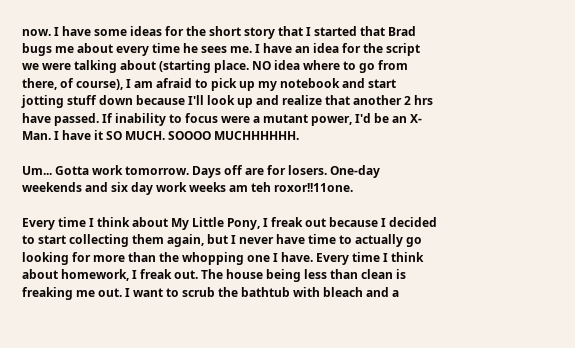now. I have some ideas for the short story that I started that Brad bugs me about every time he sees me. I have an idea for the script we were talking about (starting place. NO idea where to go from there, of course), I am afraid to pick up my notebook and start jotting stuff down because I'll look up and realize that another 2 hrs have passed. If inability to focus were a mutant power, I'd be an X-Man. I have it SO MUCH. SOOOO MUCHHHHHH.

Um... Gotta work tomorrow. Days off are for losers. One-day weekends and six day work weeks am teh roxor!!11one.

Every time I think about My Little Pony, I freak out because I decided to start collecting them again, but I never have time to actually go looking for more than the whopping one I have. Every time I think about homework, I freak out. The house being less than clean is freaking me out. I want to scrub the bathtub with bleach and a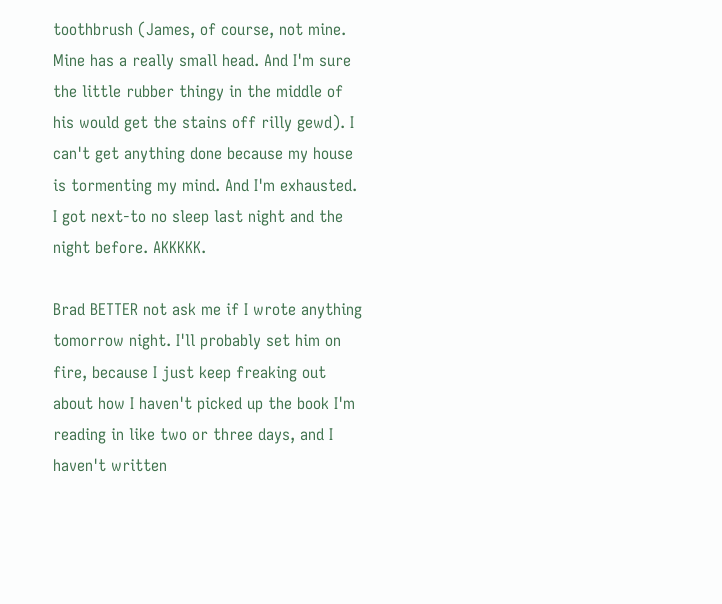toothbrush (James, of course, not mine. Mine has a really small head. And I'm sure the little rubber thingy in the middle of his would get the stains off rilly gewd). I can't get anything done because my house is tormenting my mind. And I'm exhausted. I got next-to no sleep last night and the night before. AKKKKK.

Brad BETTER not ask me if I wrote anything tomorrow night. I'll probably set him on fire, because I just keep freaking out about how I haven't picked up the book I'm reading in like two or three days, and I haven't written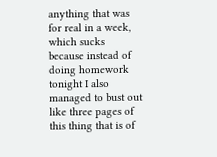anything that was for real in a week, which sucks because instead of doing homework tonight I also managed to bust out like three pages of this thing that is of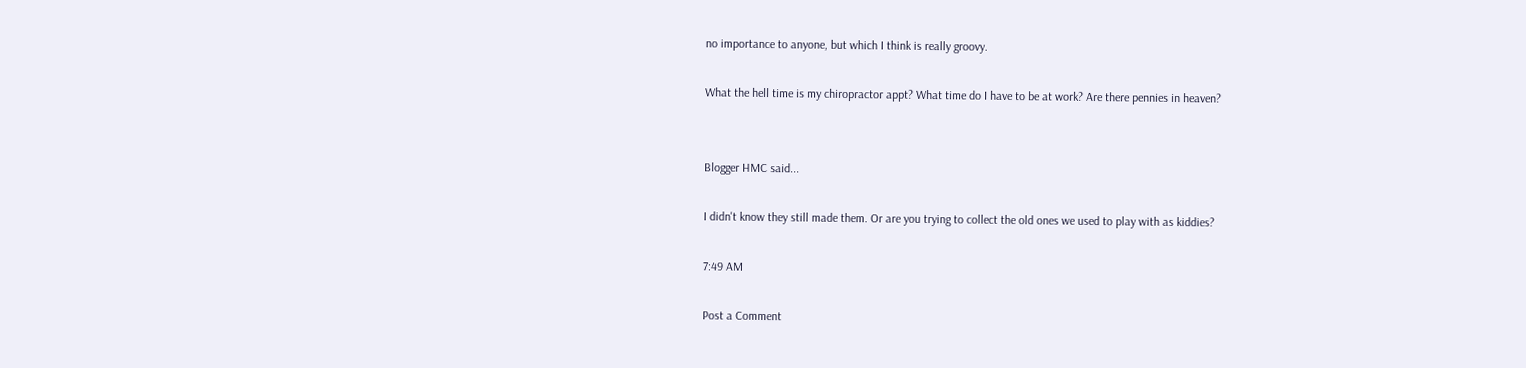no importance to anyone, but which I think is really groovy.

What the hell time is my chiropractor appt? What time do I have to be at work? Are there pennies in heaven?


Blogger HMC said...

I didn't know they still made them. Or are you trying to collect the old ones we used to play with as kiddies?

7:49 AM

Post a Comment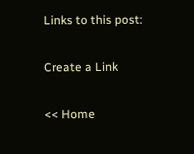Links to this post:

Create a Link

<< Home